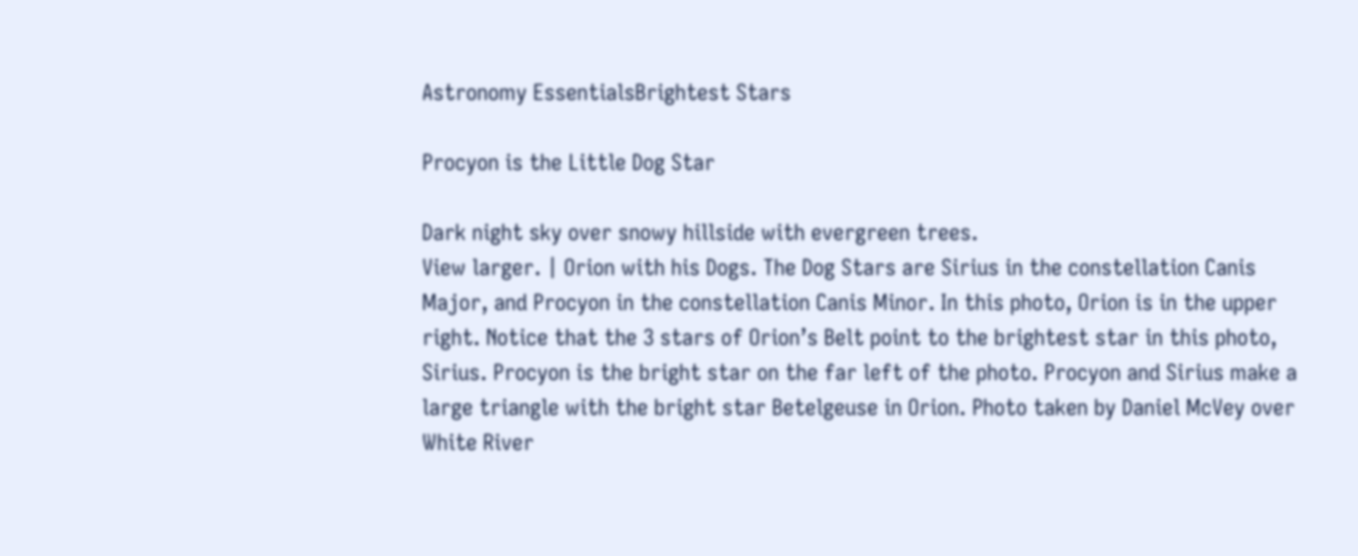Astronomy EssentialsBrightest Stars

Procyon is the Little Dog Star

Dark night sky over snowy hillside with evergreen trees.
View larger. | Orion with his Dogs. The Dog Stars are Sirius in the constellation Canis Major, and Procyon in the constellation Canis Minor. In this photo, Orion is in the upper right. Notice that the 3 stars of Orion’s Belt point to the brightest star in this photo, Sirius. Procyon is the bright star on the far left of the photo. Procyon and Sirius make a large triangle with the bright star Betelgeuse in Orion. Photo taken by Daniel McVey over White River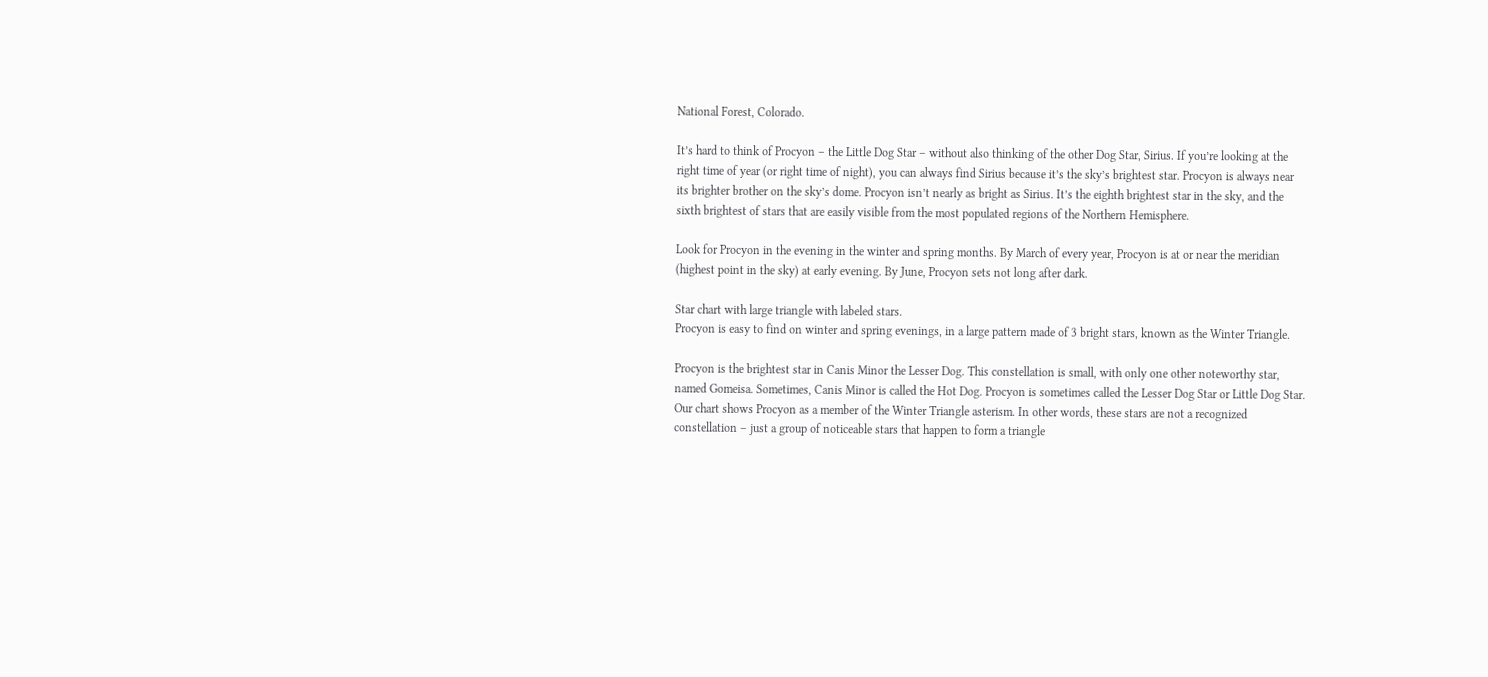National Forest, Colorado.

It’s hard to think of Procyon – the Little Dog Star – without also thinking of the other Dog Star, Sirius. If you’re looking at the right time of year (or right time of night), you can always find Sirius because it’s the sky’s brightest star. Procyon is always near its brighter brother on the sky’s dome. Procyon isn’t nearly as bright as Sirius. It’s the eighth brightest star in the sky, and the sixth brightest of stars that are easily visible from the most populated regions of the Northern Hemisphere.

Look for Procyon in the evening in the winter and spring months. By March of every year, Procyon is at or near the meridian (highest point in the sky) at early evening. By June, Procyon sets not long after dark.

Star chart with large triangle with labeled stars.
Procyon is easy to find on winter and spring evenings, in a large pattern made of 3 bright stars, known as the Winter Triangle.

Procyon is the brightest star in Canis Minor the Lesser Dog. This constellation is small, with only one other noteworthy star, named Gomeisa. Sometimes, Canis Minor is called the Hot Dog. Procyon is sometimes called the Lesser Dog Star or Little Dog Star. Our chart shows Procyon as a member of the Winter Triangle asterism. In other words, these stars are not a recognized constellation – just a group of noticeable stars that happen to form a triangle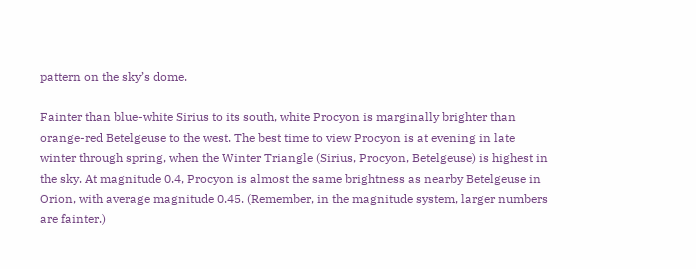pattern on the sky’s dome.

Fainter than blue-white Sirius to its south, white Procyon is marginally brighter than orange-red Betelgeuse to the west. The best time to view Procyon is at evening in late winter through spring, when the Winter Triangle (Sirius, Procyon, Betelgeuse) is highest in the sky. At magnitude 0.4, Procyon is almost the same brightness as nearby Betelgeuse in Orion, with average magnitude 0.45. (Remember, in the magnitude system, larger numbers are fainter.)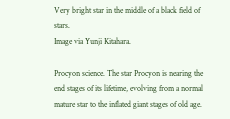Very bright star in the middle of a black field of stars.
Image via Yunji Kitahara.

Procyon science. The star Procyon is nearing the end stages of its lifetime, evolving from a normal mature star to the inflated giant stages of old age.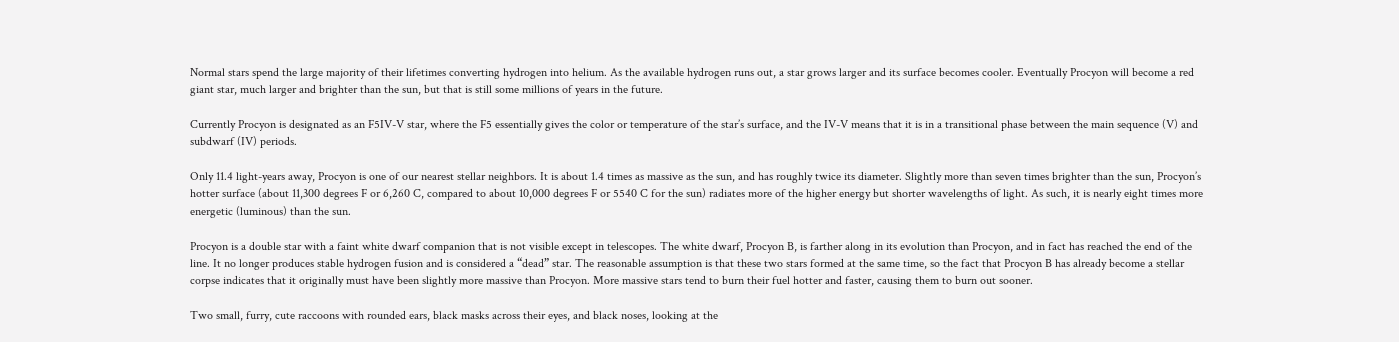Normal stars spend the large majority of their lifetimes converting hydrogen into helium. As the available hydrogen runs out, a star grows larger and its surface becomes cooler. Eventually Procyon will become a red giant star, much larger and brighter than the sun, but that is still some millions of years in the future.

Currently Procyon is designated as an F5IV-V star, where the F5 essentially gives the color or temperature of the star’s surface, and the IV-V means that it is in a transitional phase between the main sequence (V) and subdwarf (IV) periods.

Only 11.4 light-years away, Procyon is one of our nearest stellar neighbors. It is about 1.4 times as massive as the sun, and has roughly twice its diameter. Slightly more than seven times brighter than the sun, Procyon’s hotter surface (about 11,300 degrees F or 6,260 C, compared to about 10,000 degrees F or 5540 C for the sun) radiates more of the higher energy but shorter wavelengths of light. As such, it is nearly eight times more energetic (luminous) than the sun.

Procyon is a double star with a faint white dwarf companion that is not visible except in telescopes. The white dwarf, Procyon B, is farther along in its evolution than Procyon, and in fact has reached the end of the line. It no longer produces stable hydrogen fusion and is considered a “dead” star. The reasonable assumption is that these two stars formed at the same time, so the fact that Procyon B has already become a stellar corpse indicates that it originally must have been slightly more massive than Procyon. More massive stars tend to burn their fuel hotter and faster, causing them to burn out sooner.

Two small, furry, cute raccoons with rounded ears, black masks across their eyes, and black noses, looking at the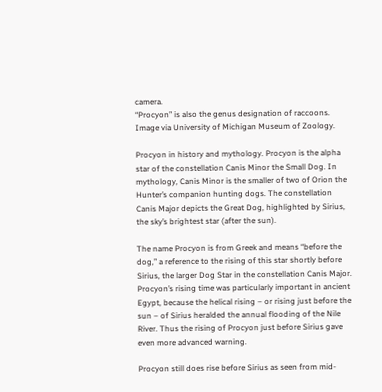camera.
“Procyon” is also the genus designation of raccoons. Image via University of Michigan Museum of Zoology.

Procyon in history and mythology. Procyon is the alpha star of the constellation Canis Minor the Small Dog. In mythology, Canis Minor is the smaller of two of Orion the Hunter’s companion hunting dogs. The constellation Canis Major depicts the Great Dog, highlighted by Sirius, the sky’s brightest star (after the sun).

The name Procyon is from Greek and means “before the dog,” a reference to the rising of this star shortly before Sirius, the larger Dog Star in the constellation Canis Major. Procyon’s rising time was particularly important in ancient Egypt, because the helical rising – or rising just before the sun – of Sirius heralded the annual flooding of the Nile River. Thus the rising of Procyon just before Sirius gave even more advanced warning.

Procyon still does rise before Sirius as seen from mid-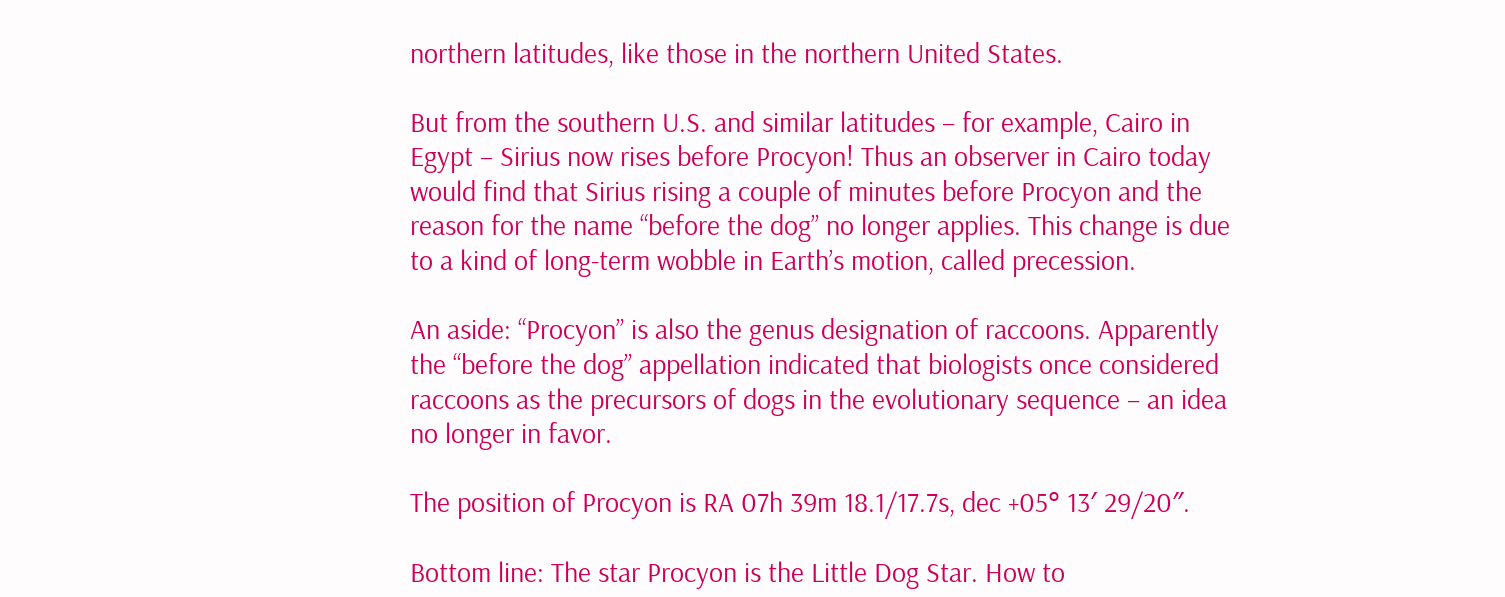northern latitudes, like those in the northern United States.

But from the southern U.S. and similar latitudes – for example, Cairo in Egypt – Sirius now rises before Procyon! Thus an observer in Cairo today would find that Sirius rising a couple of minutes before Procyon and the reason for the name “before the dog” no longer applies. This change is due to a kind of long-term wobble in Earth’s motion, called precession.

An aside: “Procyon” is also the genus designation of raccoons. Apparently the “before the dog” appellation indicated that biologists once considered raccoons as the precursors of dogs in the evolutionary sequence – an idea no longer in favor.

The position of Procyon is RA 07h 39m 18.1/17.7s, dec +05° 13′ 29/20″.

Bottom line: The star Procyon is the Little Dog Star. How to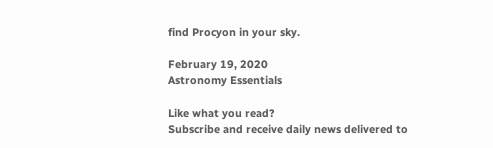find Procyon in your sky.

February 19, 2020
Astronomy Essentials

Like what you read?
Subscribe and receive daily news delivered to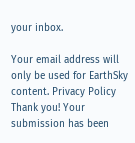your inbox.

Your email address will only be used for EarthSky content. Privacy Policy
Thank you! Your submission has been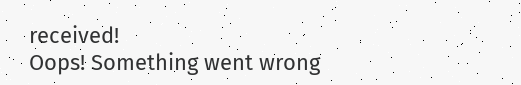received!
Oops! Something went wrong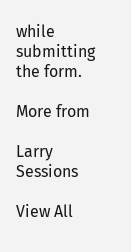while submitting the form.

More from

Larry Sessions

View All